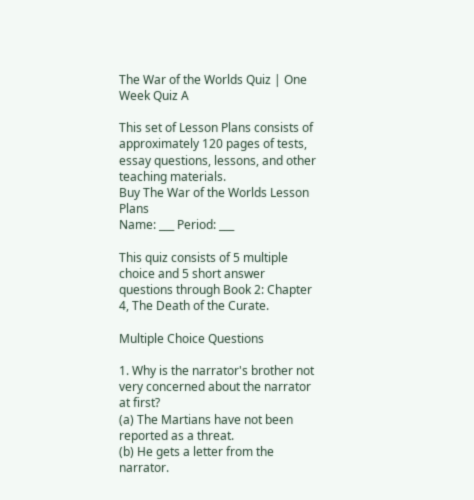The War of the Worlds Quiz | One Week Quiz A

This set of Lesson Plans consists of approximately 120 pages of tests, essay questions, lessons, and other teaching materials.
Buy The War of the Worlds Lesson Plans
Name: ___ Period: ___

This quiz consists of 5 multiple choice and 5 short answer questions through Book 2: Chapter 4, The Death of the Curate.

Multiple Choice Questions

1. Why is the narrator's brother not very concerned about the narrator at first?
(a) The Martians have not been reported as a threat.
(b) He gets a letter from the narrator.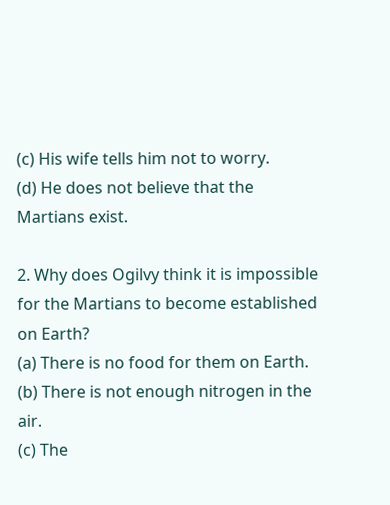(c) His wife tells him not to worry.
(d) He does not believe that the Martians exist.

2. Why does Ogilvy think it is impossible for the Martians to become established on Earth?
(a) There is no food for them on Earth.
(b) There is not enough nitrogen in the air.
(c) The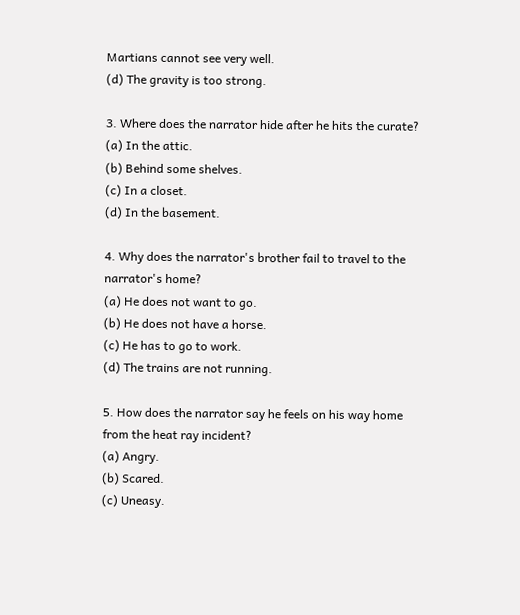Martians cannot see very well.
(d) The gravity is too strong.

3. Where does the narrator hide after he hits the curate?
(a) In the attic.
(b) Behind some shelves.
(c) In a closet.
(d) In the basement.

4. Why does the narrator's brother fail to travel to the narrator's home?
(a) He does not want to go.
(b) He does not have a horse.
(c) He has to go to work.
(d) The trains are not running.

5. How does the narrator say he feels on his way home from the heat ray incident?
(a) Angry.
(b) Scared.
(c) Uneasy.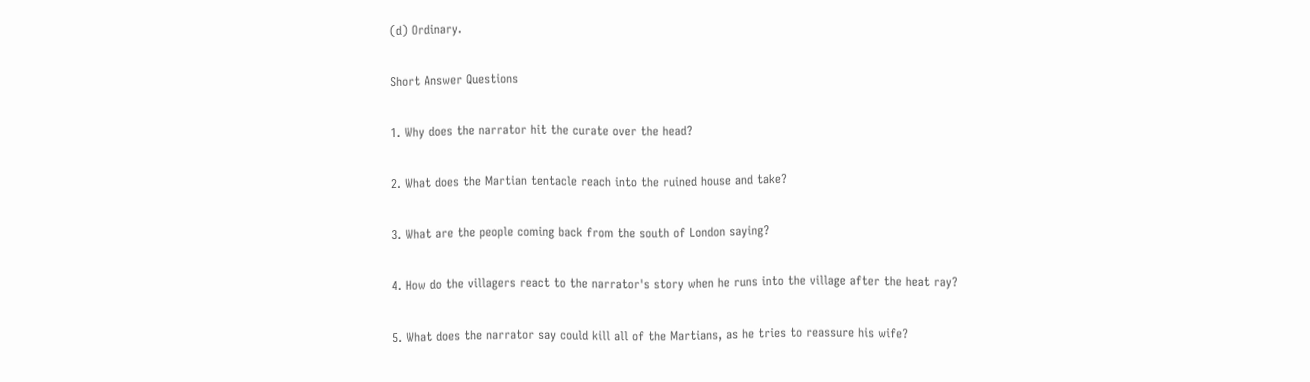(d) Ordinary.

Short Answer Questions

1. Why does the narrator hit the curate over the head?

2. What does the Martian tentacle reach into the ruined house and take?

3. What are the people coming back from the south of London saying?

4. How do the villagers react to the narrator's story when he runs into the village after the heat ray?

5. What does the narrator say could kill all of the Martians, as he tries to reassure his wife?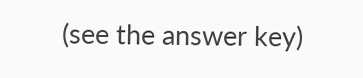(see the answer key)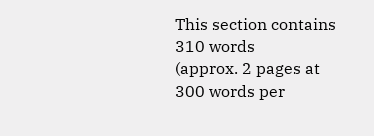This section contains 310 words
(approx. 2 pages at 300 words per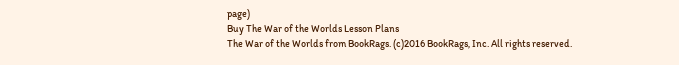page)
Buy The War of the Worlds Lesson Plans
The War of the Worlds from BookRags. (c)2016 BookRags, Inc. All rights reserved.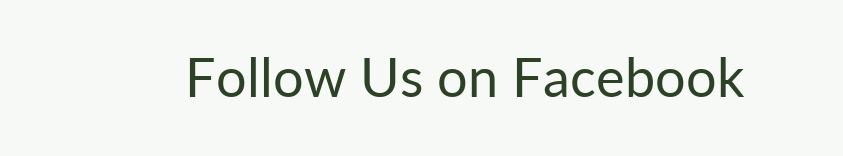Follow Us on Facebook